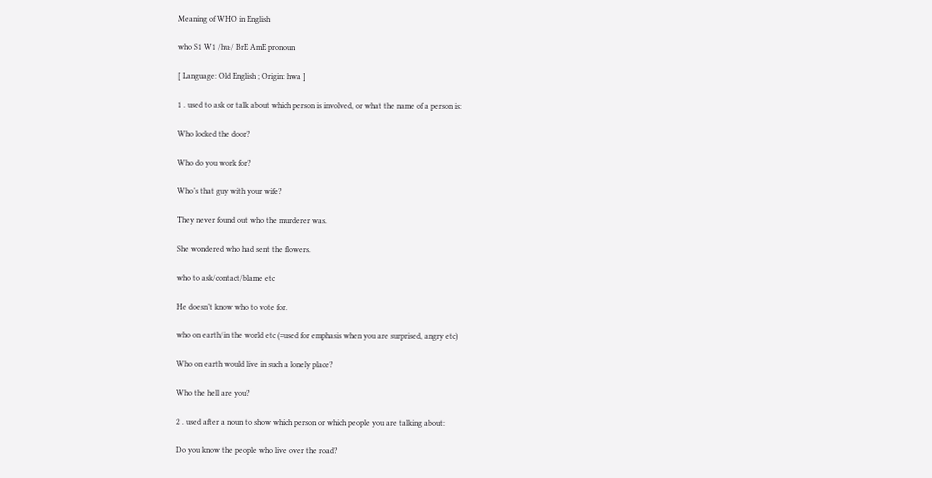Meaning of WHO in English

who S1 W1 /huː/ BrE AmE pronoun

[ Language: Old English ; Origin: hwa ]

1 . used to ask or talk about which person is involved, or what the name of a person is:

Who locked the door?

Who do you work for?

Who’s that guy with your wife?

They never found out who the murderer was.

She wondered who had sent the flowers.

who to ask/contact/blame etc

He doesn’t know who to vote for.

who on earth/in the world etc (=used for emphasis when you are surprised, angry etc)

Who on earth would live in such a lonely place?

Who the hell are you?

2 . used after a noun to show which person or which people you are talking about:

Do you know the people who live over the road?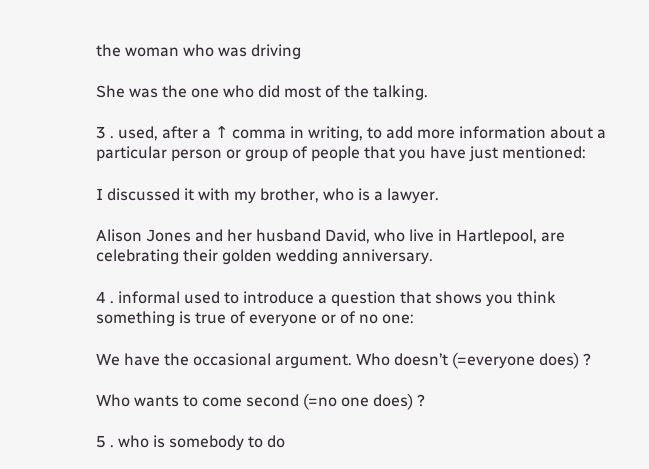the woman who was driving

She was the one who did most of the talking.

3 . used, after a ↑ comma in writing, to add more information about a particular person or group of people that you have just mentioned:

I discussed it with my brother, who is a lawyer.

Alison Jones and her husband David, who live in Hartlepool, are celebrating their golden wedding anniversary.

4 . informal used to introduce a question that shows you think something is true of everyone or of no one:

We have the occasional argument. Who doesn’t (=everyone does) ?

Who wants to come second (=no one does) ?

5 . who is somebody to do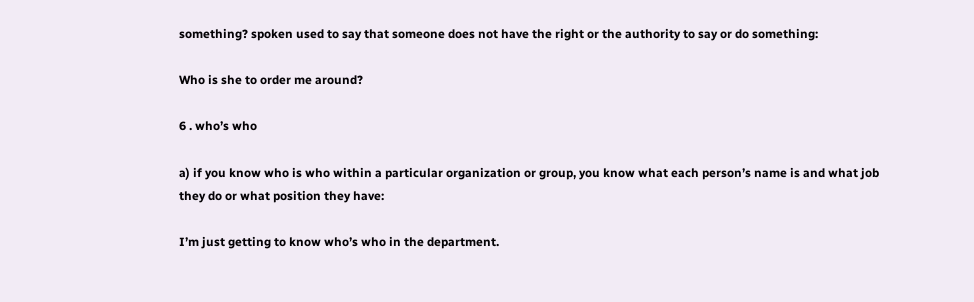something? spoken used to say that someone does not have the right or the authority to say or do something:

Who is she to order me around?

6 . who’s who

a) if you know who is who within a particular organization or group, you know what each person’s name is and what job they do or what position they have:

I’m just getting to know who’s who in the department.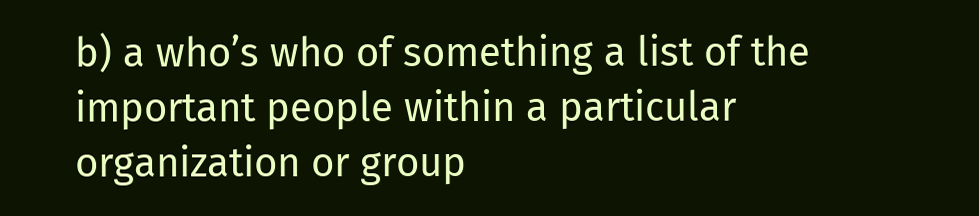b) a who’s who of something a list of the important people within a particular organization or group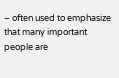– often used to emphasize that many important people are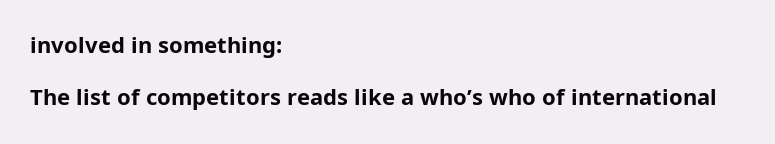involved in something:

The list of competitors reads like a who’s who of international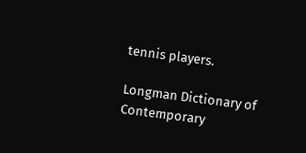tennis players.

Longman Dictionary of Contemporary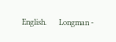English.      Longman -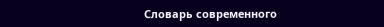Словарь современного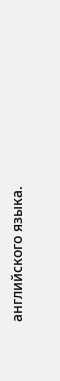английского языка.